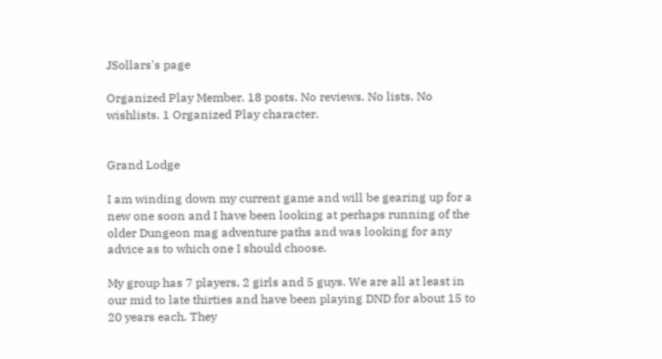JSollars's page

Organized Play Member. 18 posts. No reviews. No lists. No wishlists. 1 Organized Play character.


Grand Lodge

I am winding down my current game and will be gearing up for a new one soon and I have been looking at perhaps running of the older Dungeon mag adventure paths and was looking for any advice as to which one I should choose.

My group has 7 players, 2 girls and 5 guys. We are all at least in our mid to late thirties and have been playing DND for about 15 to 20 years each. They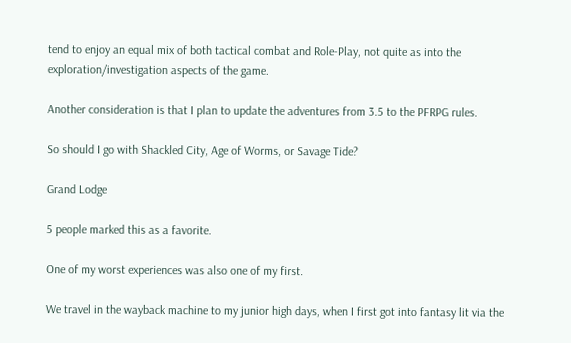tend to enjoy an equal mix of both tactical combat and Role-Play, not quite as into the exploration/investigation aspects of the game.

Another consideration is that I plan to update the adventures from 3.5 to the PFRPG rules.

So should I go with Shackled City, Age of Worms, or Savage Tide?

Grand Lodge

5 people marked this as a favorite.

One of my worst experiences was also one of my first.

We travel in the wayback machine to my junior high days, when I first got into fantasy lit via the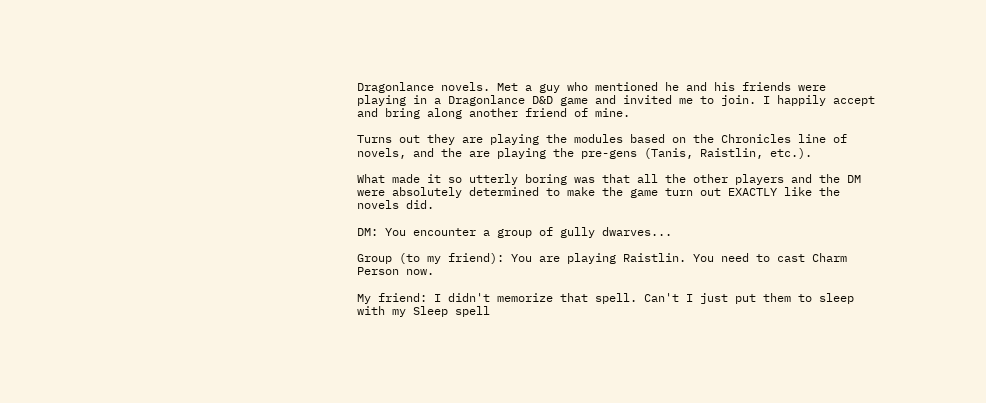Dragonlance novels. Met a guy who mentioned he and his friends were playing in a Dragonlance D&D game and invited me to join. I happily accept and bring along another friend of mine.

Turns out they are playing the modules based on the Chronicles line of novels, and the are playing the pre-gens (Tanis, Raistlin, etc.).

What made it so utterly boring was that all the other players and the DM were absolutely determined to make the game turn out EXACTLY like the novels did.

DM: You encounter a group of gully dwarves...

Group (to my friend): You are playing Raistlin. You need to cast Charm Person now.

My friend: I didn't memorize that spell. Can't I just put them to sleep with my Sleep spell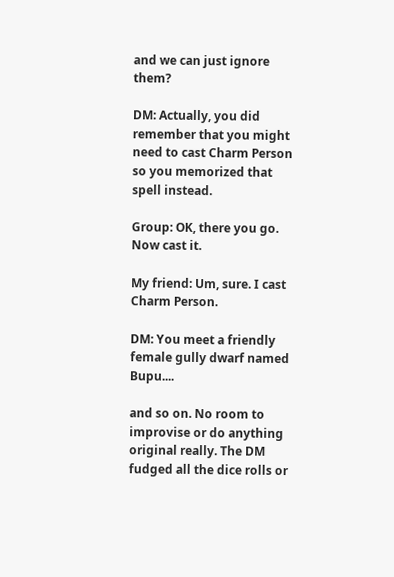and we can just ignore them?

DM: Actually, you did remember that you might need to cast Charm Person so you memorized that spell instead.

Group: OK, there you go. Now cast it.

My friend: Um, sure. I cast Charm Person.

DM: You meet a friendly female gully dwarf named Bupu....

and so on. No room to improvise or do anything original really. The DM fudged all the dice rolls or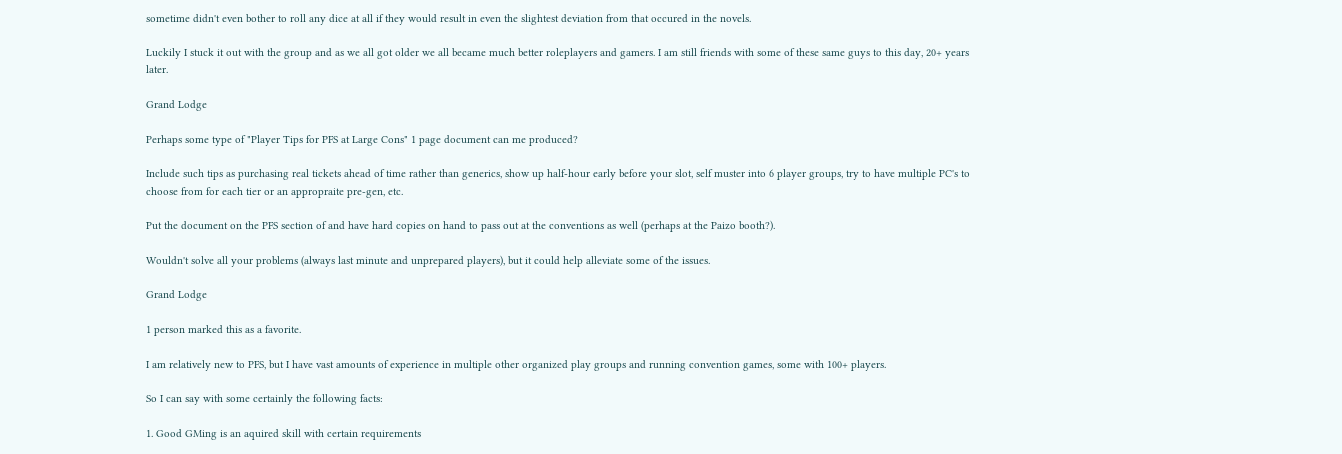sometime didn't even bother to roll any dice at all if they would result in even the slightest deviation from that occured in the novels.

Luckily I stuck it out with the group and as we all got older we all became much better roleplayers and gamers. I am still friends with some of these same guys to this day, 20+ years later.

Grand Lodge

Perhaps some type of "Player Tips for PFS at Large Cons" 1 page document can me produced?

Include such tips as purchasing real tickets ahead of time rather than generics, show up half-hour early before your slot, self muster into 6 player groups, try to have multiple PC's to choose from for each tier or an appropraite pre-gen, etc.

Put the document on the PFS section of and have hard copies on hand to pass out at the conventions as well (perhaps at the Paizo booth?).

Wouldn't solve all your problems (always last minute and unprepared players), but it could help alleviate some of the issues.

Grand Lodge

1 person marked this as a favorite.

I am relatively new to PFS, but I have vast amounts of experience in multiple other organized play groups and running convention games, some with 100+ players.

So I can say with some certainly the following facts:

1. Good GMing is an aquired skill with certain requirements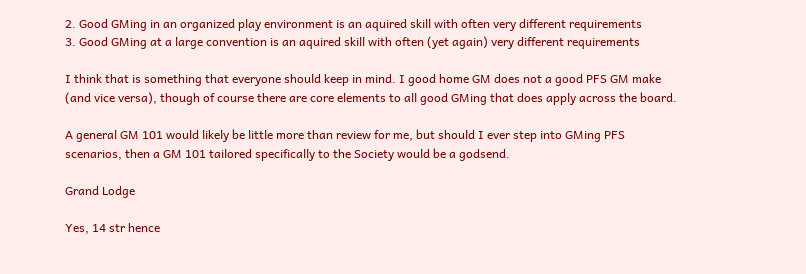2. Good GMing in an organized play environment is an aquired skill with often very different requirements
3. Good GMing at a large convention is an aquired skill with often (yet again) very different requirements

I think that is something that everyone should keep in mind. I good home GM does not a good PFS GM make (and vice versa), though of course there are core elements to all good GMing that does apply across the board.

A general GM 101 would likely be little more than review for me, but should I ever step into GMing PFS scenarios, then a GM 101 tailored specifically to the Society would be a godsend.

Grand Lodge

Yes, 14 str hence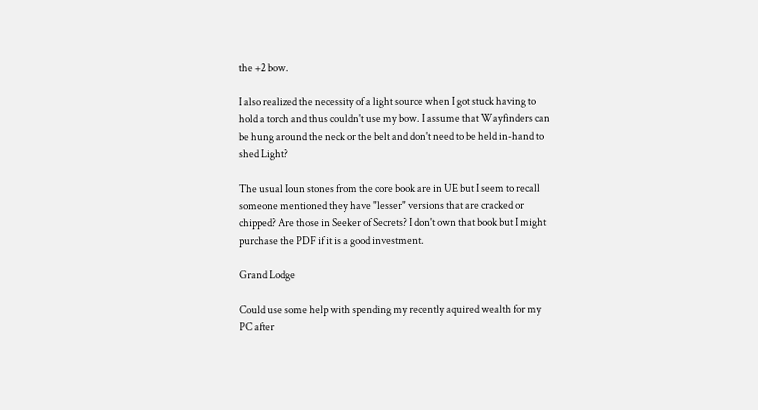the +2 bow.

I also realized the necessity of a light source when I got stuck having to hold a torch and thus couldn't use my bow. I assume that Wayfinders can be hung around the neck or the belt and don't need to be held in-hand to shed Light?

The usual Ioun stones from the core book are in UE but I seem to recall someone mentioned they have "lesser" versions that are cracked or chipped? Are those in Seeker of Secrets? I don't own that book but I might purchase the PDF if it is a good investment.

Grand Lodge

Could use some help with spending my recently aquired wealth for my PC after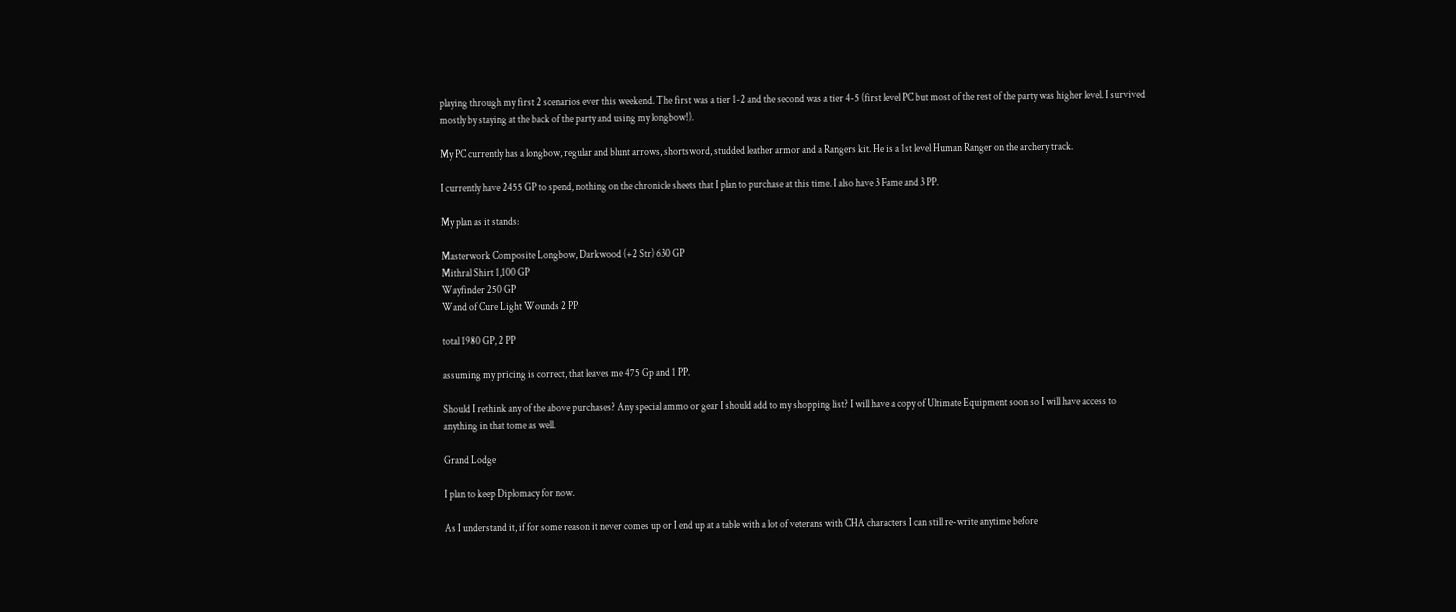playing through my first 2 scenarios ever this weekend. The first was a tier 1-2 and the second was a tier 4-5 (first level PC but most of the rest of the party was higher level. I survived mostly by staying at the back of the party and using my longbow!).

My PC currently has a longbow, regular and blunt arrows, shortsword, studded leather armor and a Rangers kit. He is a 1st level Human Ranger on the archery track.

I currently have 2455 GP to spend, nothing on the chronicle sheets that I plan to purchase at this time. I also have 3 Fame and 3 PP.

My plan as it stands:

Masterwork Composite Longbow, Darkwood (+2 Str) 630 GP
Mithral Shirt 1,100 GP
Wayfinder 250 GP
Wand of Cure Light Wounds 2 PP

total 1980 GP, 2 PP

assuming my pricing is correct, that leaves me 475 Gp and 1 PP.

Should I rethink any of the above purchases? Any special ammo or gear I should add to my shopping list? I will have a copy of Ultimate Equipment soon so I will have access to anything in that tome as well.

Grand Lodge

I plan to keep Diplomacy for now.

As I understand it, if for some reason it never comes up or I end up at a table with a lot of veterans with CHA characters I can still re-write anytime before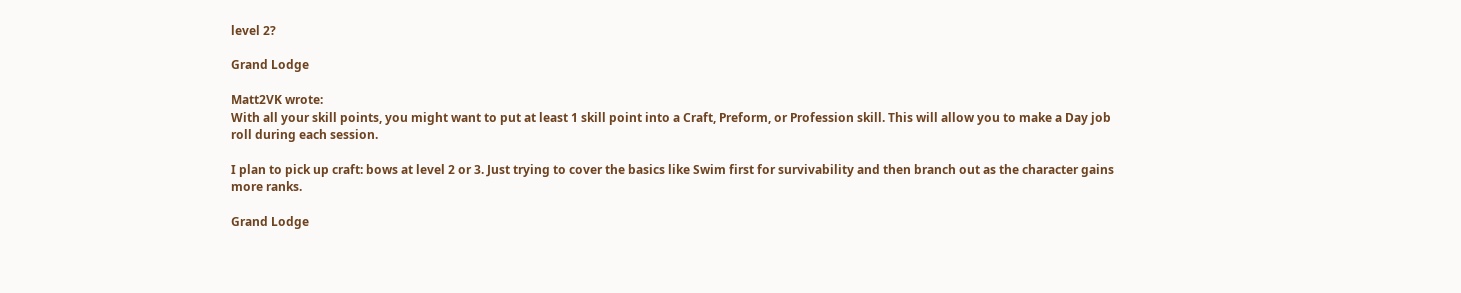level 2?

Grand Lodge

Matt2VK wrote:
With all your skill points, you might want to put at least 1 skill point into a Craft, Preform, or Profession skill. This will allow you to make a Day job roll during each session.

I plan to pick up craft: bows at level 2 or 3. Just trying to cover the basics like Swim first for survivability and then branch out as the character gains more ranks.

Grand Lodge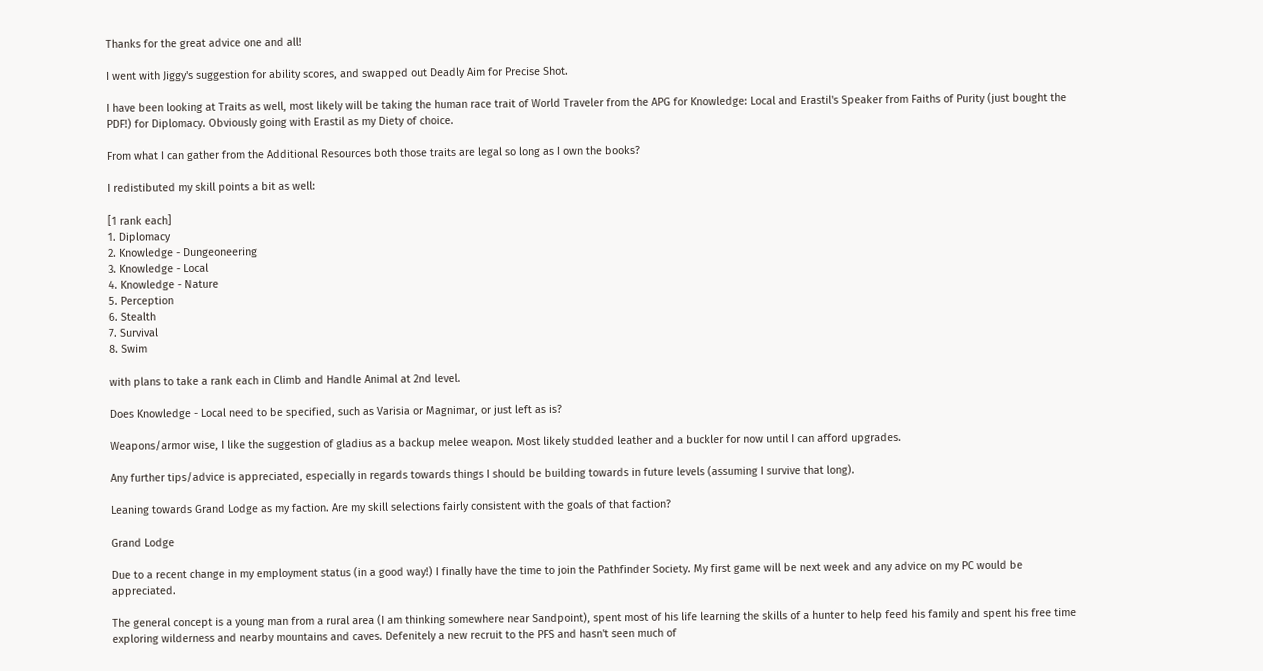Thanks for the great advice one and all!

I went with Jiggy's suggestion for ability scores, and swapped out Deadly Aim for Precise Shot.

I have been looking at Traits as well, most likely will be taking the human race trait of World Traveler from the APG for Knowledge: Local and Erastil's Speaker from Faiths of Purity (just bought the PDF!) for Diplomacy. Obviously going with Erastil as my Diety of choice.

From what I can gather from the Additional Resources both those traits are legal so long as I own the books?

I redistibuted my skill points a bit as well:

[1 rank each]
1. Diplomacy
2. Knowledge - Dungeoneering
3. Knowledge - Local
4. Knowledge - Nature
5. Perception
6. Stealth
7. Survival
8. Swim

with plans to take a rank each in Climb and Handle Animal at 2nd level.

Does Knowledge - Local need to be specified, such as Varisia or Magnimar, or just left as is?

Weapons/armor wise, I like the suggestion of gladius as a backup melee weapon. Most likely studded leather and a buckler for now until I can afford upgrades.

Any further tips/advice is appreciated, especially in regards towards things I should be building towards in future levels (assuming I survive that long).

Leaning towards Grand Lodge as my faction. Are my skill selections fairly consistent with the goals of that faction?

Grand Lodge

Due to a recent change in my employment status (in a good way!) I finally have the time to join the Pathfinder Society. My first game will be next week and any advice on my PC would be appreciated.

The general concept is a young man from a rural area (I am thinking somewhere near Sandpoint), spent most of his life learning the skills of a hunter to help feed his family and spent his free time exploring wilderness and nearby mountains and caves. Defenitely a new recruit to the PFS and hasn't seen much of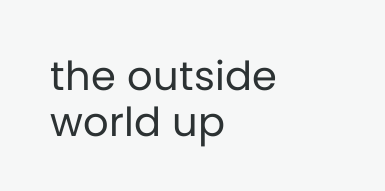the outside world up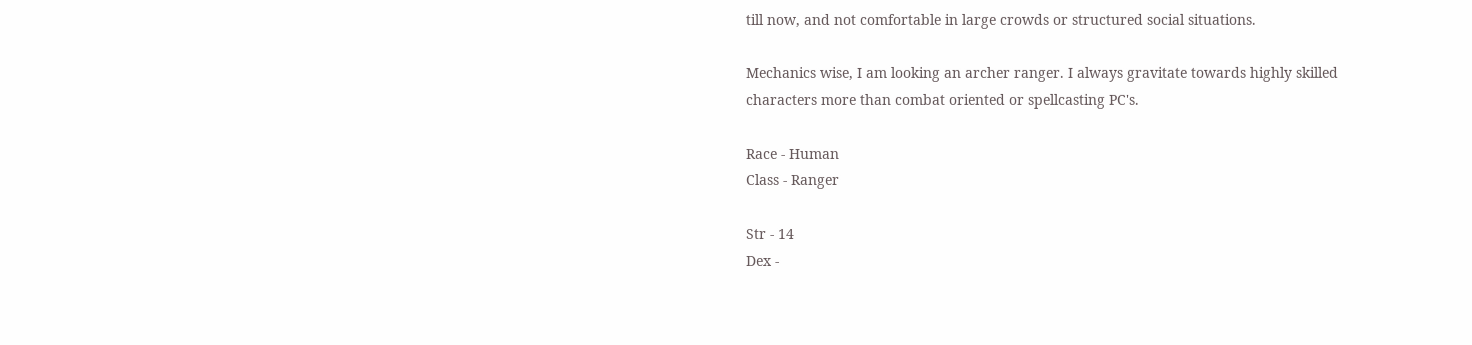till now, and not comfortable in large crowds or structured social situations.

Mechanics wise, I am looking an archer ranger. I always gravitate towards highly skilled characters more than combat oriented or spellcasting PC's.

Race - Human
Class - Ranger

Str - 14
Dex -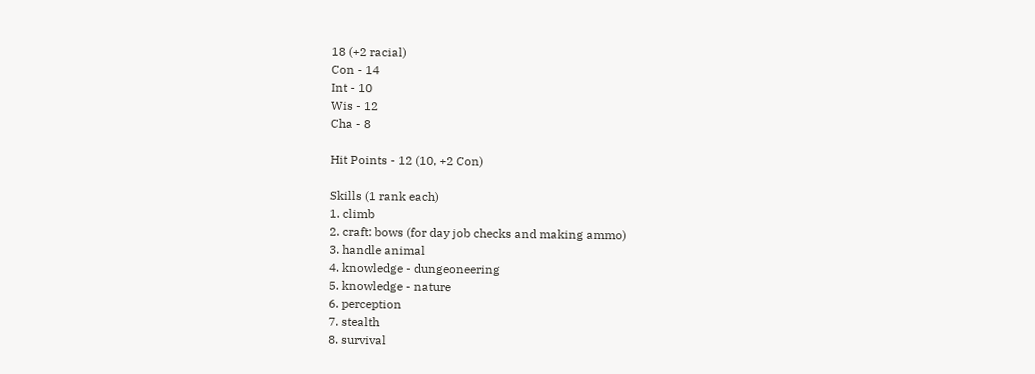18 (+2 racial)
Con - 14
Int - 10
Wis - 12
Cha - 8

Hit Points - 12 (10, +2 Con)

Skills (1 rank each)
1. climb
2. craft: bows (for day job checks and making ammo)
3. handle animal
4. knowledge - dungeoneering
5. knowledge - nature
6. perception
7. stealth
8. survival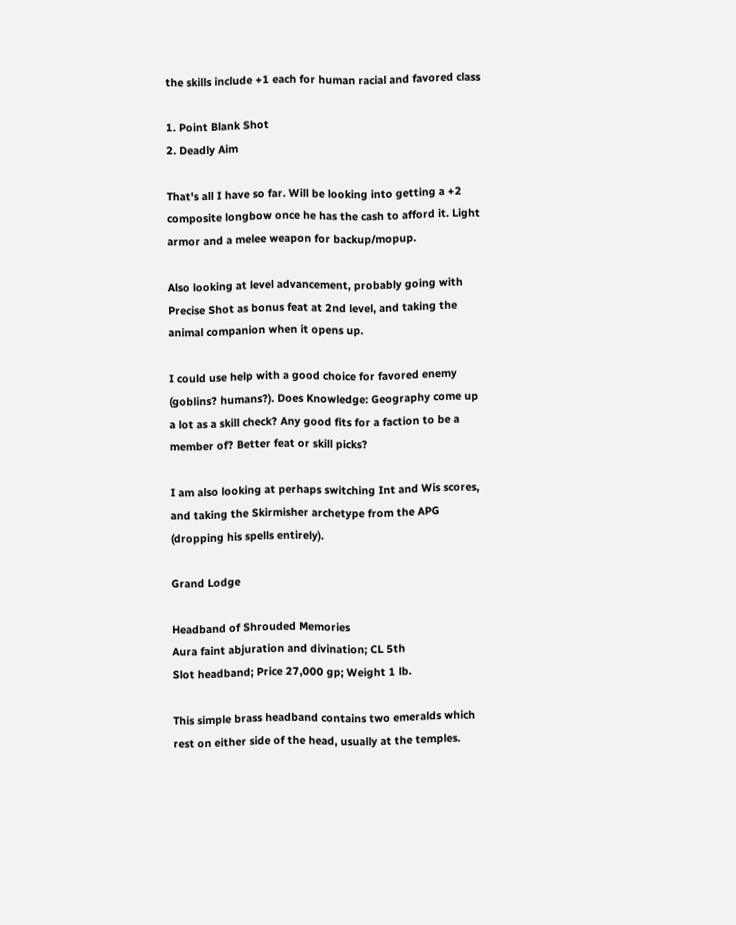the skills include +1 each for human racial and favored class

1. Point Blank Shot
2. Deadly Aim

That's all I have so far. Will be looking into getting a +2 composite longbow once he has the cash to afford it. Light armor and a melee weapon for backup/mopup.

Also looking at level advancement, probably going with Precise Shot as bonus feat at 2nd level, and taking the animal companion when it opens up.

I could use help with a good choice for favored enemy (goblins? humans?). Does Knowledge: Geography come up a lot as a skill check? Any good fits for a faction to be a member of? Better feat or skill picks?

I am also looking at perhaps switching Int and Wis scores, and taking the Skirmisher archetype from the APG (dropping his spells entirely).

Grand Lodge

Headband of Shrouded Memories
Aura faint abjuration and divination; CL 5th
Slot headband; Price 27,000 gp; Weight 1 lb.

This simple brass headband contains two emeralds which rest on either side of the head, usually at the temples.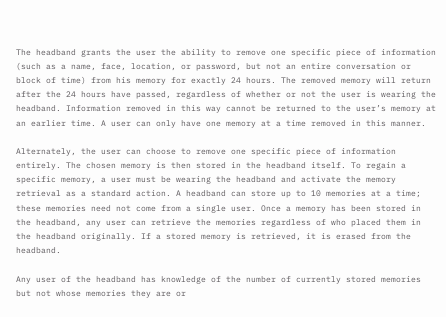The headband grants the user the ability to remove one specific piece of information (such as a name, face, location, or password, but not an entire conversation or block of time) from his memory for exactly 24 hours. The removed memory will return after the 24 hours have passed, regardless of whether or not the user is wearing the headband. Information removed in this way cannot be returned to the user’s memory at an earlier time. A user can only have one memory at a time removed in this manner.

Alternately, the user can choose to remove one specific piece of information entirely. The chosen memory is then stored in the headband itself. To regain a specific memory, a user must be wearing the headband and activate the memory retrieval as a standard action. A headband can store up to 10 memories at a time; these memories need not come from a single user. Once a memory has been stored in the headband, any user can retrieve the memories regardless of who placed them in the headband originally. If a stored memory is retrieved, it is erased from the headband.

Any user of the headband has knowledge of the number of currently stored memories but not whose memories they are or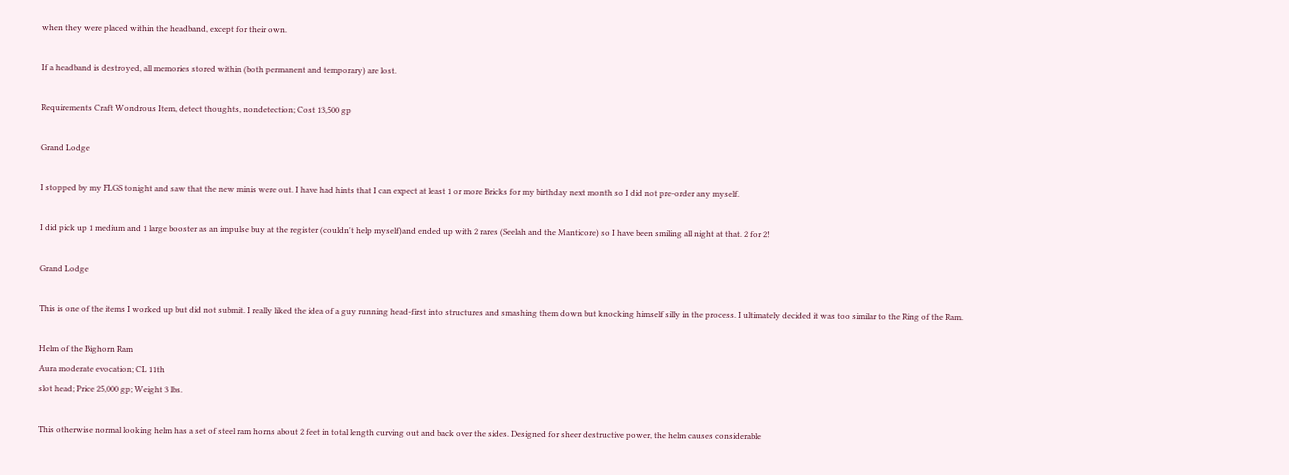when they were placed within the headband, except for their own.

If a headband is destroyed, all memories stored within (both permanent and temporary) are lost.

Requirements Craft Wondrous Item, detect thoughts, nondetection; Cost 13,500 gp

Grand Lodge

I stopped by my FLGS tonight and saw that the new minis were out. I have had hints that I can expect at least 1 or more Bricks for my birthday next month so I did not pre-order any myself.

I did pick up 1 medium and 1 large booster as an impulse buy at the register (couldn't help myself)and ended up with 2 rares (Seelah and the Manticore) so I have been smiling all night at that. 2 for 2!

Grand Lodge

This is one of the items I worked up but did not submit. I really liked the idea of a guy running head-first into structures and smashing them down but knocking himself silly in the process. I ultimately decided it was too similar to the Ring of the Ram.

Helm of the Bighorn Ram
Aura moderate evocation; CL 11th
slot head; Price 25,000 gp; Weight 3 lbs.

This otherwise normal looking helm has a set of steel ram horns about 2 feet in total length curving out and back over the sides. Designed for sheer destructive power, the helm causes considerable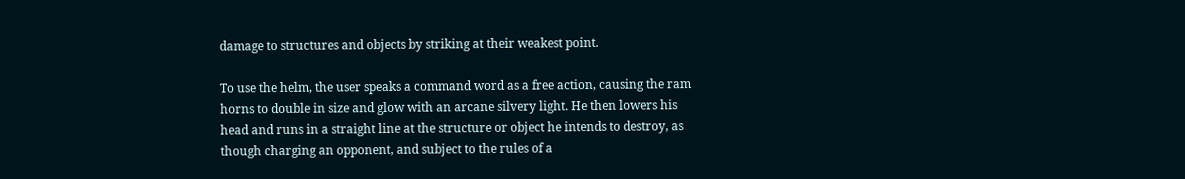damage to structures and objects by striking at their weakest point.

To use the helm, the user speaks a command word as a free action, causing the ram horns to double in size and glow with an arcane silvery light. He then lowers his head and runs in a straight line at the structure or object he intends to destroy, as though charging an opponent, and subject to the rules of a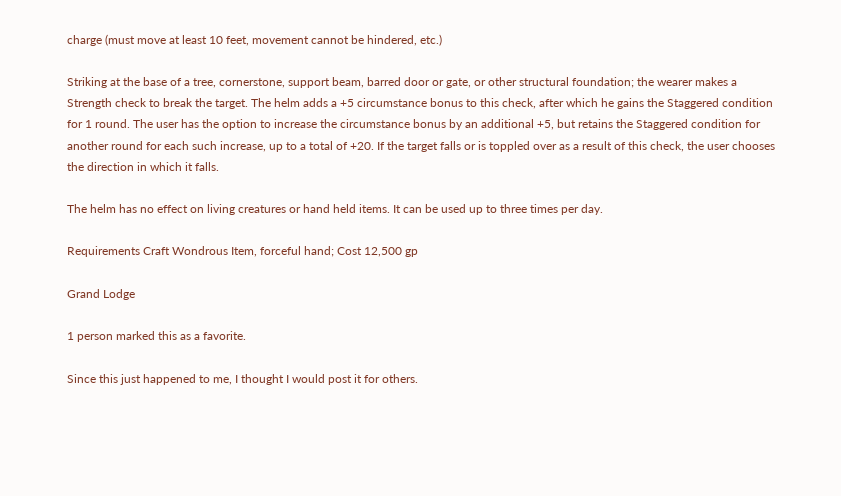charge (must move at least 10 feet, movement cannot be hindered, etc.)

Striking at the base of a tree, cornerstone, support beam, barred door or gate, or other structural foundation; the wearer makes a Strength check to break the target. The helm adds a +5 circumstance bonus to this check, after which he gains the Staggered condition for 1 round. The user has the option to increase the circumstance bonus by an additional +5, but retains the Staggered condition for another round for each such increase, up to a total of +20. If the target falls or is toppled over as a result of this check, the user chooses the direction in which it falls.

The helm has no effect on living creatures or hand held items. It can be used up to three times per day.

Requirements Craft Wondrous Item, forceful hand; Cost 12,500 gp

Grand Lodge

1 person marked this as a favorite.

Since this just happened to me, I thought I would post it for others.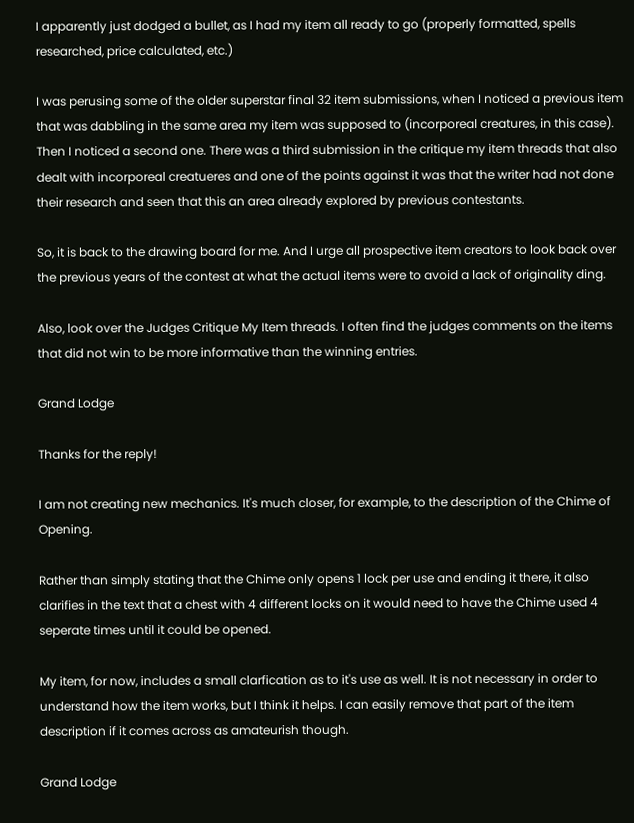I apparently just dodged a bullet, as I had my item all ready to go (properly formatted, spells researched, price calculated, etc.)

I was perusing some of the older superstar final 32 item submissions, when I noticed a previous item that was dabbling in the same area my item was supposed to (incorporeal creatures, in this case). Then I noticed a second one. There was a third submission in the critique my item threads that also dealt with incorporeal creatueres and one of the points against it was that the writer had not done their research and seen that this an area already explored by previous contestants.

So, it is back to the drawing board for me. And I urge all prospective item creators to look back over the previous years of the contest at what the actual items were to avoid a lack of originality ding.

Also, look over the Judges Critique My Item threads. I often find the judges comments on the items that did not win to be more informative than the winning entries.

Grand Lodge

Thanks for the reply!

I am not creating new mechanics. It's much closer, for example, to the description of the Chime of Opening.

Rather than simply stating that the Chime only opens 1 lock per use and ending it there, it also clarifies in the text that a chest with 4 different locks on it would need to have the Chime used 4 seperate times until it could be opened.

My item, for now, includes a small clarfication as to it's use as well. It is not necessary in order to understand how the item works, but I think it helps. I can easily remove that part of the item description if it comes across as amateurish though.

Grand Lodge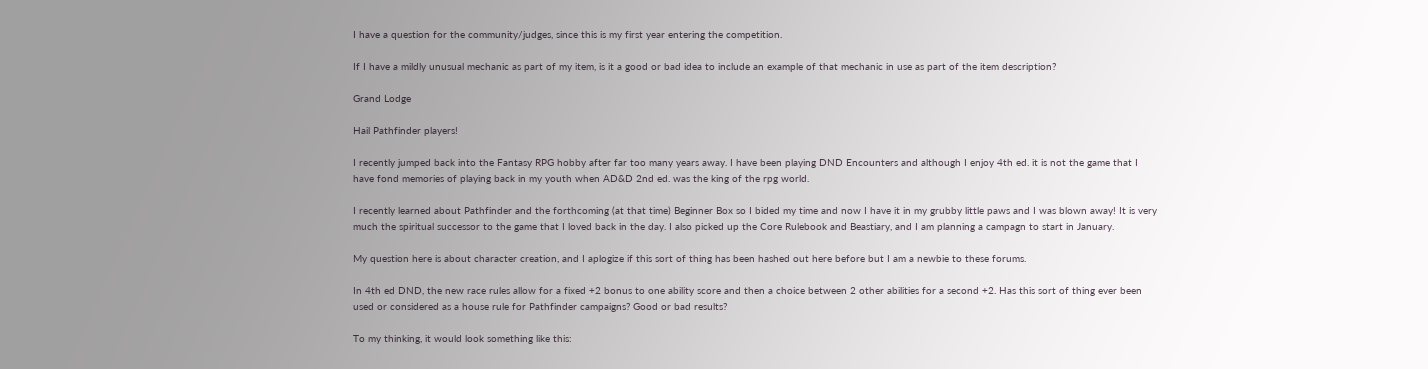I have a question for the community/judges, since this is my first year entering the competition.

If I have a mildly unusual mechanic as part of my item, is it a good or bad idea to include an example of that mechanic in use as part of the item description?

Grand Lodge

Hail Pathfinder players!

I recently jumped back into the Fantasy RPG hobby after far too many years away. I have been playing DND Encounters and although I enjoy 4th ed. it is not the game that I have fond memories of playing back in my youth when AD&D 2nd ed. was the king of the rpg world.

I recently learned about Pathfinder and the forthcoming (at that time) Beginner Box so I bided my time and now I have it in my grubby little paws and I was blown away! It is very much the spiritual successor to the game that I loved back in the day. I also picked up the Core Rulebook and Beastiary, and I am planning a campagn to start in January.

My question here is about character creation, and I aplogize if this sort of thing has been hashed out here before but I am a newbie to these forums.

In 4th ed DND, the new race rules allow for a fixed +2 bonus to one ability score and then a choice between 2 other abilities for a second +2. Has this sort of thing ever been used or considered as a house rule for Pathfinder campaigns? Good or bad results?

To my thinking, it would look something like this: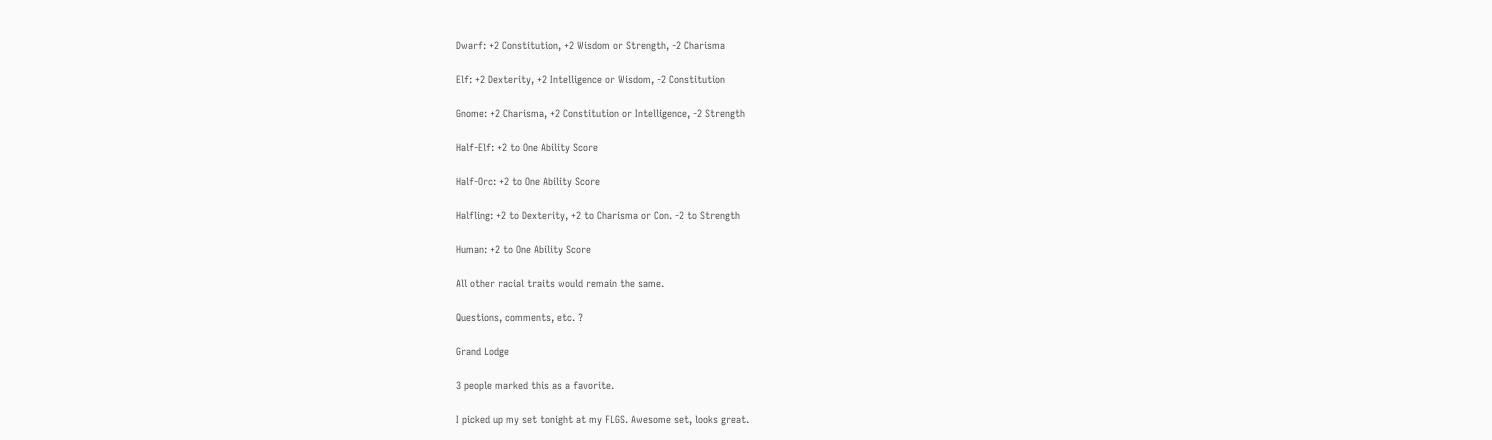Dwarf: +2 Constitution, +2 Wisdom or Strength, -2 Charisma

Elf: +2 Dexterity, +2 Intelligence or Wisdom, -2 Constitution

Gnome: +2 Charisma, +2 Constitution or Intelligence, -2 Strength

Half-Elf: +2 to One Ability Score

Half-Orc: +2 to One Ability Score

Halfling: +2 to Dexterity, +2 to Charisma or Con. -2 to Strength

Human: +2 to One Ability Score

All other racial traits would remain the same.

Questions, comments, etc. ?

Grand Lodge

3 people marked this as a favorite.

I picked up my set tonight at my FLGS. Awesome set, looks great.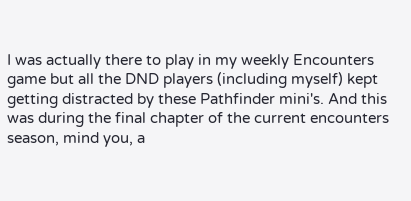I was actually there to play in my weekly Encounters game but all the DND players (including myself) kept getting distracted by these Pathfinder mini's. And this was during the final chapter of the current encounters season, mind you, a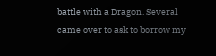battle with a Dragon. Several came over to ask to borrow my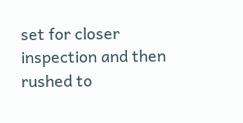set for closer inspection and then rushed to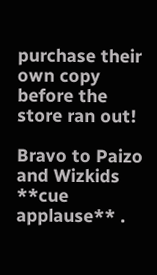purchase their own copy before the store ran out!

Bravo to Paizo and Wizkids **cue applause** .